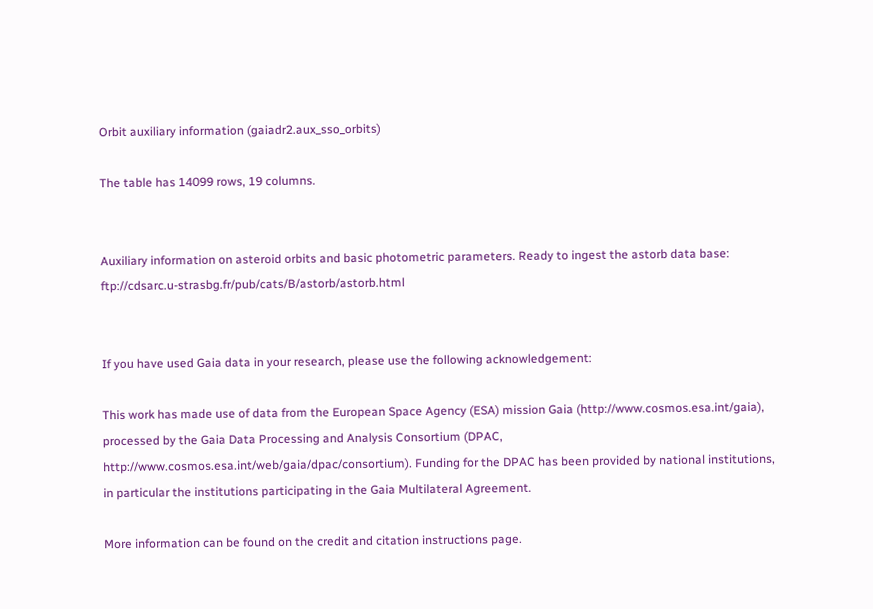Orbit auxiliary information (gaiadr2.aux_sso_orbits)

The table has 14099 rows, 19 columns.


Auxiliary information on asteroid orbits and basic photometric parameters. Ready to ingest the astorb data base: ftp://cdsarc.u-strasbg.fr/pub/cats/B/astorb/astorb.html


If you have used Gaia data in your research, please use the following acknowledgement:

This work has made use of data from the European Space Agency (ESA) mission Gaia (http://www.cosmos.esa.int/gaia), processed by the Gaia Data Processing and Analysis Consortium (DPAC, http://www.cosmos.esa.int/web/gaia/dpac/consortium). Funding for the DPAC has been provided by national institutions, in particular the institutions participating in the Gaia Multilateral Agreement.

More information can be found on the credit and citation instructions page.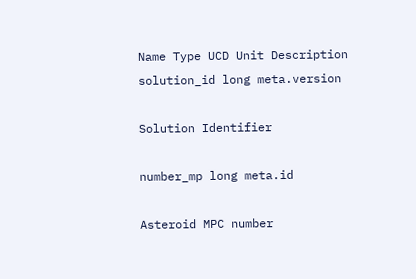Name Type UCD Unit Description
solution_id long meta.version

Solution Identifier

number_mp long meta.id

Asteroid MPC number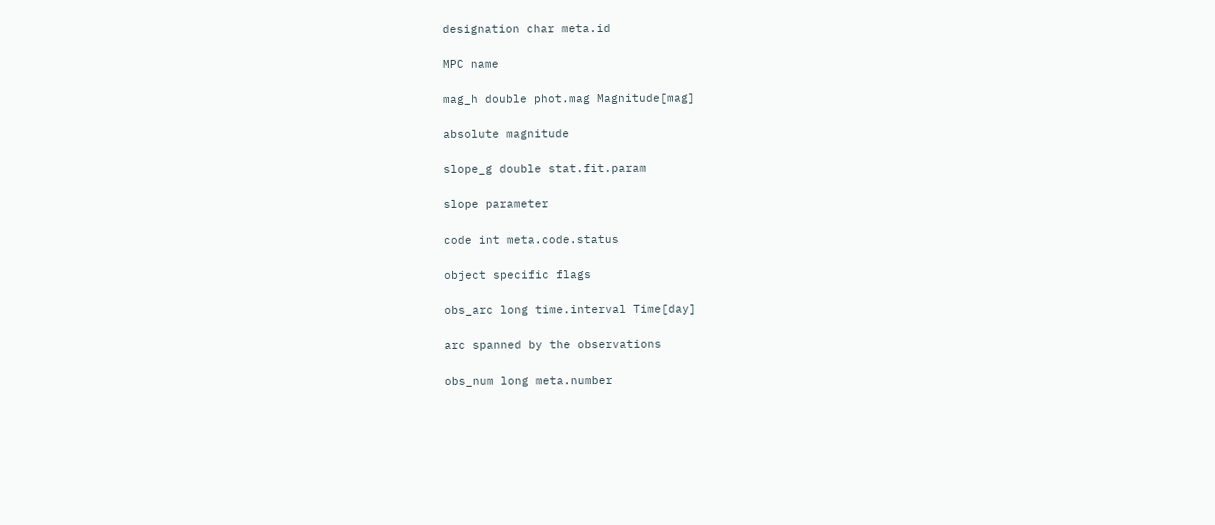designation char meta.id

MPC name

mag_h double phot.mag Magnitude[mag]

absolute magnitude

slope_g double stat.fit.param

slope parameter

code int meta.code.status

object specific flags

obs_arc long time.interval Time[day]

arc spanned by the observations

obs_num long meta.number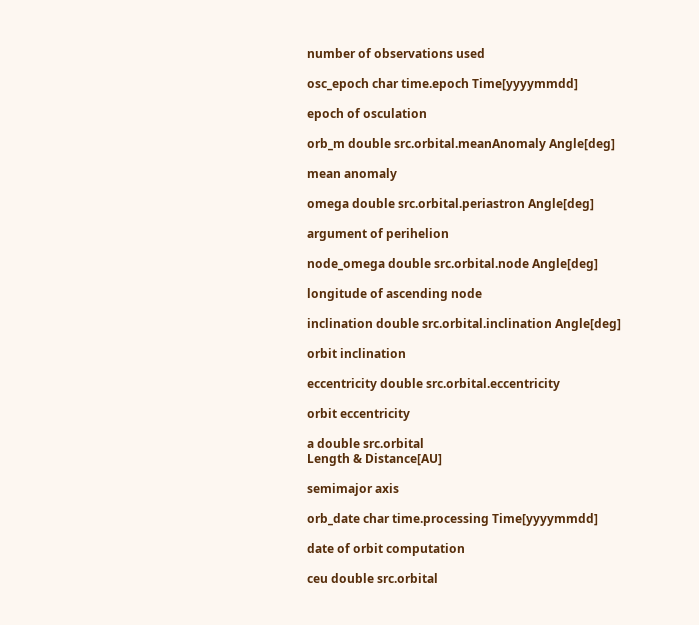number of observations used

osc_epoch char time.epoch Time[yyyymmdd]

epoch of osculation

orb_m double src.orbital.meanAnomaly Angle[deg]

mean anomaly

omega double src.orbital.periastron Angle[deg]

argument of perihelion

node_omega double src.orbital.node Angle[deg]

longitude of ascending node

inclination double src.orbital.inclination Angle[deg]

orbit inclination

eccentricity double src.orbital.eccentricity

orbit eccentricity

a double src.orbital
Length & Distance[AU]

semimajor axis

orb_date char time.processing Time[yyyymmdd]

date of orbit computation

ceu double src.orbital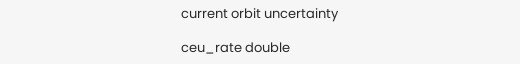current orbit uncertainty

ceu_rate double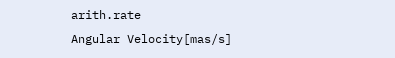arith.rate
Angular Velocity[mas/s]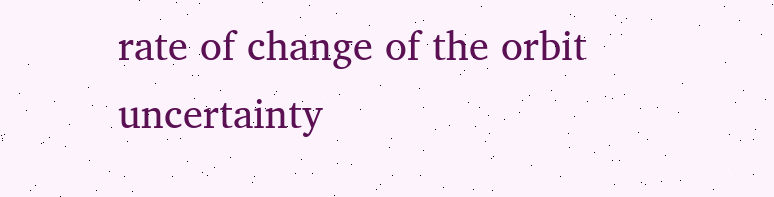rate of change of the orbit uncertainty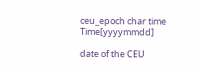ceu_epoch char time Time[yyyymmdd]

date of the CEU